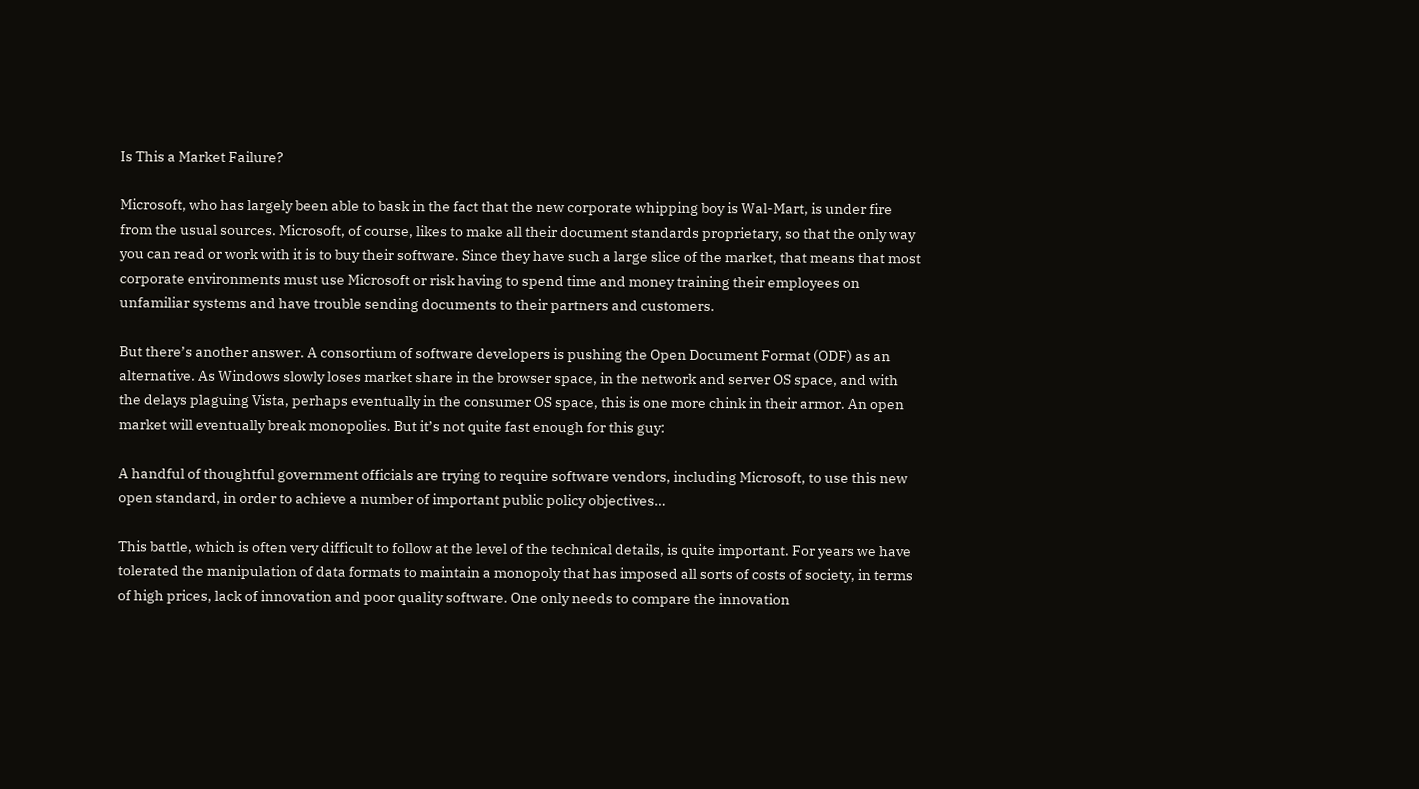Is This a Market Failure?

Microsoft, who has largely been able to bask in the fact that the new corporate whipping boy is Wal-Mart, is under fire from the usual sources. Microsoft, of course, likes to make all their document standards proprietary, so that the only way you can read or work with it is to buy their software. Since they have such a large slice of the market, that means that most corporate environments must use Microsoft or risk having to spend time and money training their employees on unfamiliar systems and have trouble sending documents to their partners and customers.

But there’s another answer. A consortium of software developers is pushing the Open Document Format (ODF) as an alternative. As Windows slowly loses market share in the browser space, in the network and server OS space, and with the delays plaguing Vista, perhaps eventually in the consumer OS space, this is one more chink in their armor. An open market will eventually break monopolies. But it’s not quite fast enough for this guy:

A handful of thoughtful government officials are trying to require software vendors, including Microsoft, to use this new open standard, in order to achieve a number of important public policy objectives…

This battle, which is often very difficult to follow at the level of the technical details, is quite important. For years we have tolerated the manipulation of data formats to maintain a monopoly that has imposed all sorts of costs of society, in terms of high prices, lack of innovation and poor quality software. One only needs to compare the innovation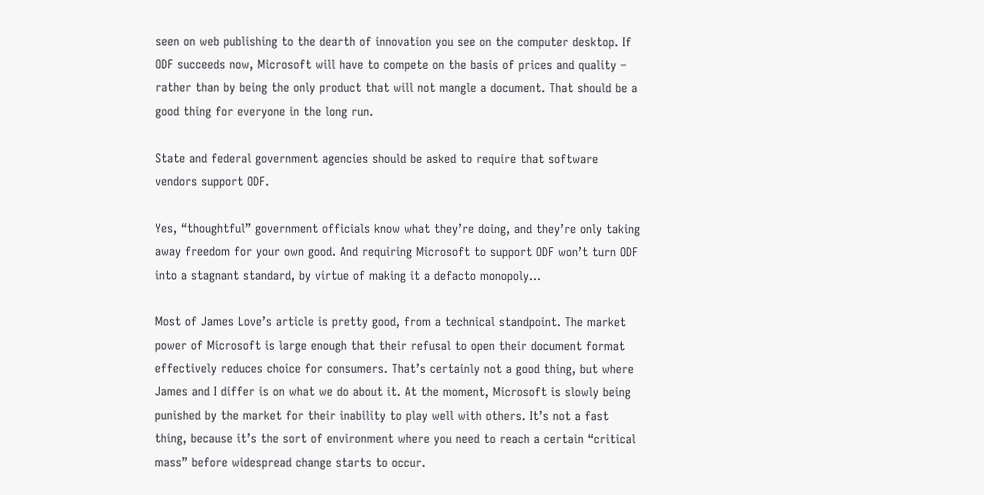seen on web publishing to the dearth of innovation you see on the computer desktop. If ODF succeeds now, Microsoft will have to compete on the basis of prices and quality – rather than by being the only product that will not mangle a document. That should be a good thing for everyone in the long run.

State and federal government agencies should be asked to require that software vendors support ODF.

Yes, “thoughtful” government officials know what they’re doing, and they’re only taking away freedom for your own good. And requiring Microsoft to support ODF won’t turn ODF into a stagnant standard, by virtue of making it a defacto monopoly…

Most of James Love’s article is pretty good, from a technical standpoint. The market power of Microsoft is large enough that their refusal to open their document format effectively reduces choice for consumers. That’s certainly not a good thing, but where James and I differ is on what we do about it. At the moment, Microsoft is slowly being punished by the market for their inability to play well with others. It’s not a fast thing, because it’s the sort of environment where you need to reach a certain “critical mass” before widespread change starts to occur.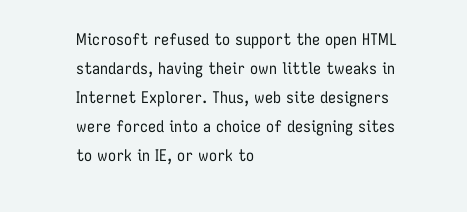Microsoft refused to support the open HTML standards, having their own little tweaks in Internet Explorer. Thus, web site designers were forced into a choice of designing sites to work in IE, or work to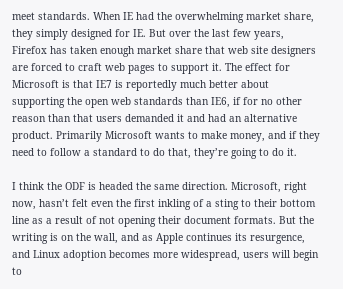meet standards. When IE had the overwhelming market share, they simply designed for IE. But over the last few years, Firefox has taken enough market share that web site designers are forced to craft web pages to support it. The effect for Microsoft is that IE7 is reportedly much better about supporting the open web standards than IE6, if for no other reason than that users demanded it and had an alternative product. Primarily Microsoft wants to make money, and if they need to follow a standard to do that, they’re going to do it.

I think the ODF is headed the same direction. Microsoft, right now, hasn’t felt even the first inkling of a sting to their bottom line as a result of not opening their document formats. But the writing is on the wall, and as Apple continues its resurgence, and Linux adoption becomes more widespread, users will begin to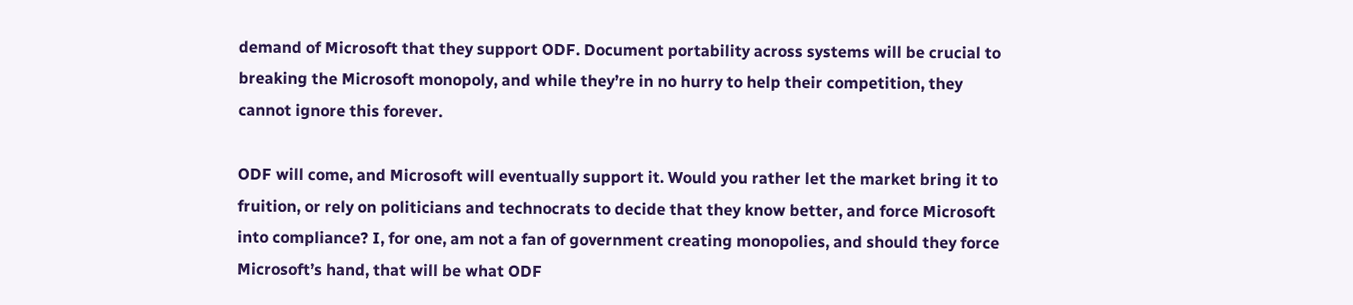demand of Microsoft that they support ODF. Document portability across systems will be crucial to breaking the Microsoft monopoly, and while they’re in no hurry to help their competition, they cannot ignore this forever.

ODF will come, and Microsoft will eventually support it. Would you rather let the market bring it to fruition, or rely on politicians and technocrats to decide that they know better, and force Microsoft into compliance? I, for one, am not a fan of government creating monopolies, and should they force Microsoft’s hand, that will be what ODF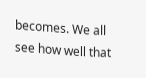becomes. We all see how well that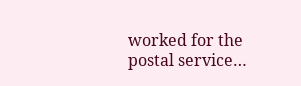worked for the postal service…